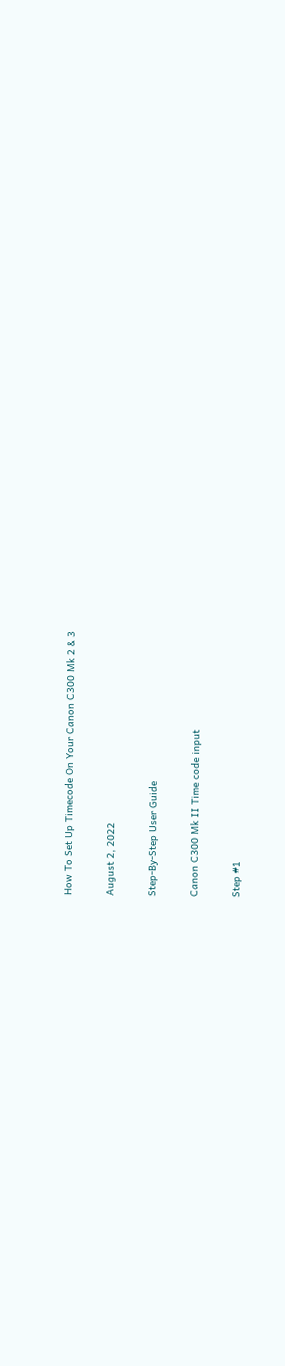How To Set Up Timecode On Your Canon C300 Mk 2 & 3

August 2, 2022

Step-By-Step User Guide

Canon C300 Mk II Time code input

Step #1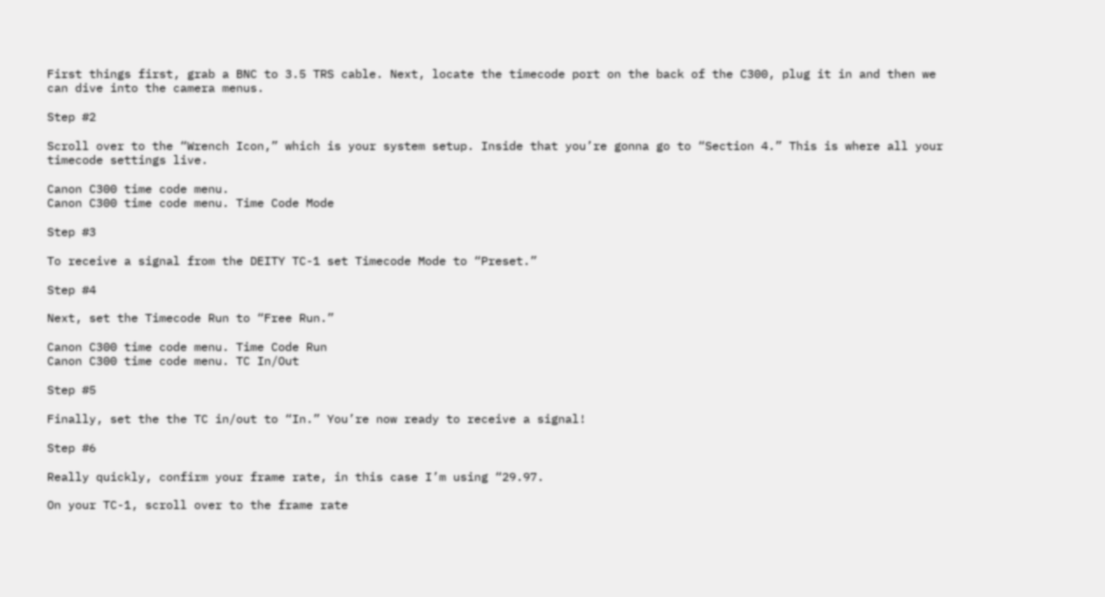First things first, grab a BNC to 3.5 TRS cable. Next, locate the timecode port on the back of the C300, plug it in and then we can dive into the camera menus.

Step #2

Scroll over to the “Wrench Icon,” which is your system setup. Inside that you’re gonna go to “Section 4.” This is where all your timecode settings live.

Canon C300 time code menu.
Canon C300 time code menu. Time Code Mode

Step #3

To receive a signal from the DEITY TC-1 set Timecode Mode to “Preset.”

Step #4

Next, set the Timecode Run to “Free Run.”

Canon C300 time code menu. Time Code Run
Canon C300 time code menu. TC In/Out

Step #5

Finally, set the the TC in/out to “In.” You’re now ready to receive a signal!

Step #6

Really quickly, confirm your frame rate, in this case I’m using “29.97.

On your TC-1, scroll over to the frame rate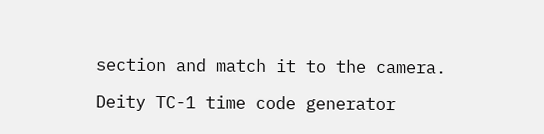section and match it to the camera.

Deity TC-1 time code generator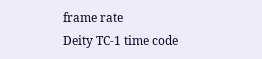frame rate
Deity TC-1 time code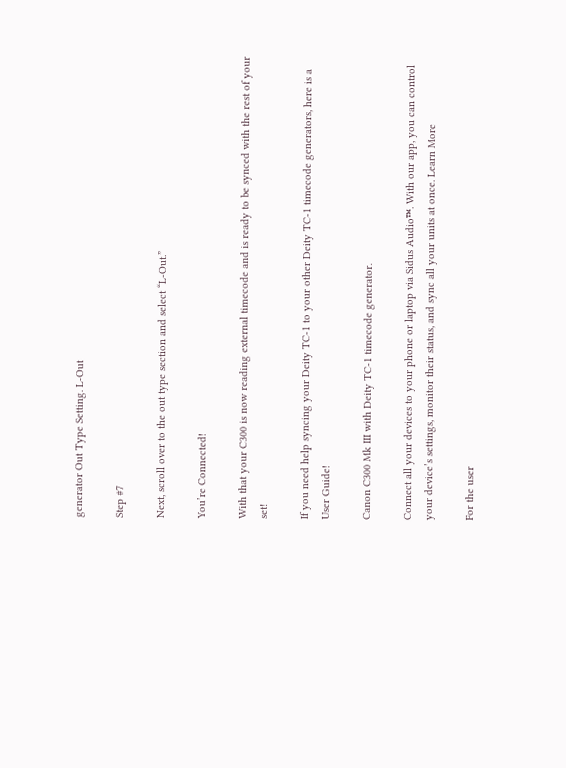generator Out Type Setting. L-Out

Step #7

Next, scroll over to the out type section and select “L-Out.”

You’re Connected!

With that your C300 is now reading external timecode and is ready to be synced with the rest of your set!

If you need help syncing your Deity TC-1 to your other Deity TC-1 timecode generators, here is a User Guide!

Canon C300 Mk III with Deity TC-1 timecode generator.

Connect all your devices to your phone or laptop via Sidus Audio™. With our app, you can control your device’s settings, monitor their status, and sync all your units at once. Learn More

For the user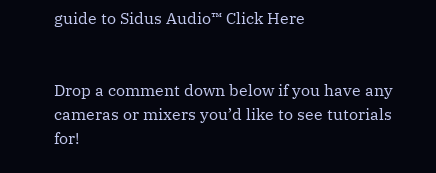guide to Sidus Audio™ Click Here


Drop a comment down below if you have any cameras or mixers you’d like to see tutorials for!